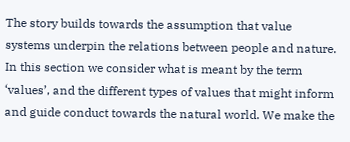The story builds towards the assumption that value systems underpin the relations between people and nature. In this section we consider what is meant by the term ‘values’, and the different types of values that might inform and guide conduct towards the natural world. We make the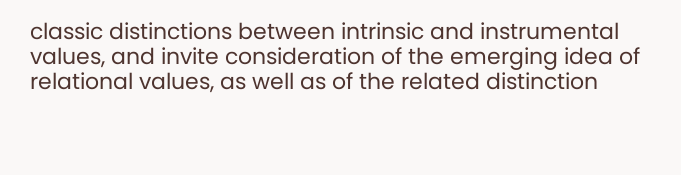classic distinctions between intrinsic and instrumental values, and invite consideration of the emerging idea of relational values, as well as of the related distinction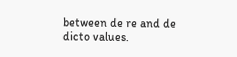between de re and de dicto values.